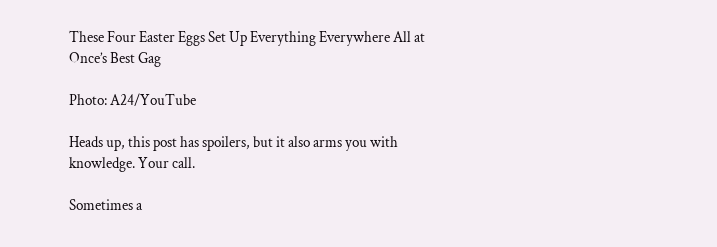These Four Easter Eggs Set Up Everything Everywhere All at Once’s Best Gag

Photo: A24/YouTube

Heads up, this post has spoilers, but it also arms you with knowledge. Your call.

Sometimes a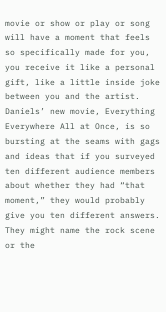movie or show or play or song will have a moment that feels so specifically made for you, you receive it like a personal gift, like a little inside joke between you and the artist. Daniels’ new movie, Everything Everywhere All at Once, is so bursting at the seams with gags and ideas that if you surveyed ten different audience members about whether they had “that moment,” they would probably give you ten different answers. They might name the rock scene or the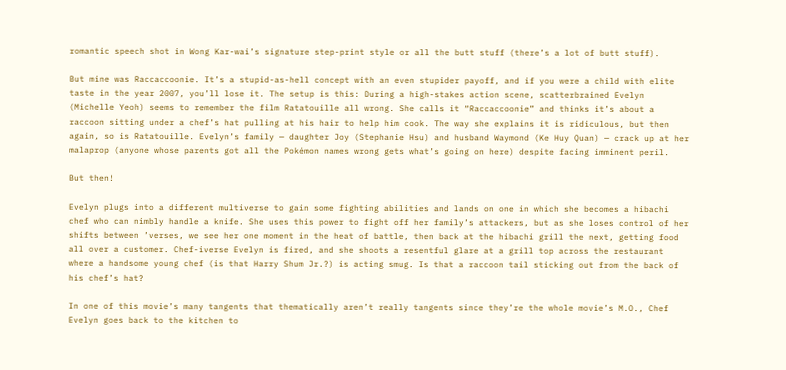romantic speech shot in Wong Kar-wai’s signature step-print style or all the butt stuff (there’s a lot of butt stuff).

But mine was Raccaccoonie. It’s a stupid-as-hell concept with an even stupider payoff, and if you were a child with elite taste in the year 2007, you’ll lose it. The setup is this: During a high-stakes action scene, scatterbrained Evelyn (Michelle Yeoh) seems to remember the film Ratatouille all wrong. She calls it “Raccaccoonie” and thinks it’s about a raccoon sitting under a chef’s hat pulling at his hair to help him cook. The way she explains it is ridiculous, but then again, so is Ratatouille. Evelyn’s family — daughter Joy (Stephanie Hsu) and husband Waymond (Ke Huy Quan) — crack up at her malaprop (anyone whose parents got all the Pokémon names wrong gets what’s going on here) despite facing imminent peril.

But then!

Evelyn plugs into a different multiverse to gain some fighting abilities and lands on one in which she becomes a hibachi chef who can nimbly handle a knife. She uses this power to fight off her family’s attackers, but as she loses control of her shifts between ’verses, we see her one moment in the heat of battle, then back at the hibachi grill the next, getting food all over a customer. Chef-iverse Evelyn is fired, and she shoots a resentful glare at a grill top across the restaurant where a handsome young chef (is that Harry Shum Jr.?) is acting smug. Is that a raccoon tail sticking out from the back of his chef’s hat?

In one of this movie’s many tangents that thematically aren’t really tangents since they’re the whole movie’s M.O., Chef Evelyn goes back to the kitchen to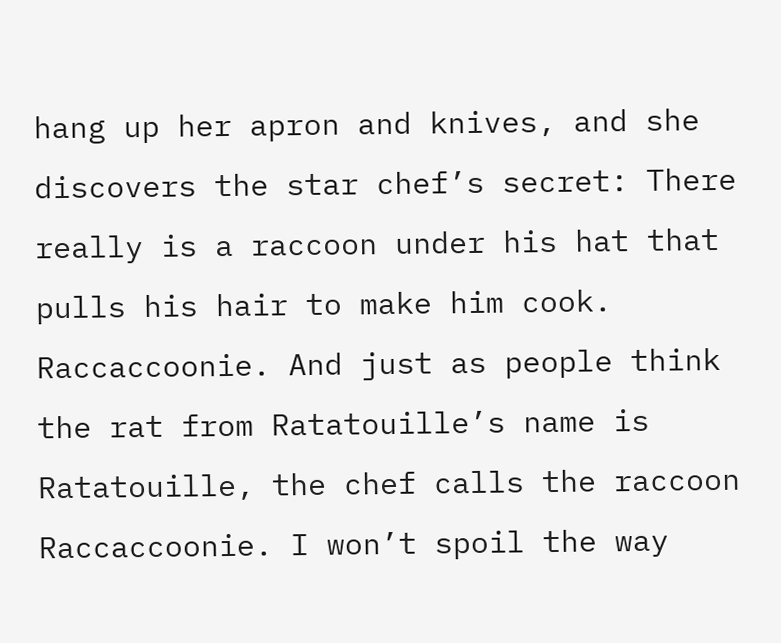hang up her apron and knives, and she discovers the star chef’s secret: There really is a raccoon under his hat that pulls his hair to make him cook. Raccaccoonie. And just as people think the rat from Ratatouille’s name is Ratatouille, the chef calls the raccoon Raccaccoonie. I won’t spoil the way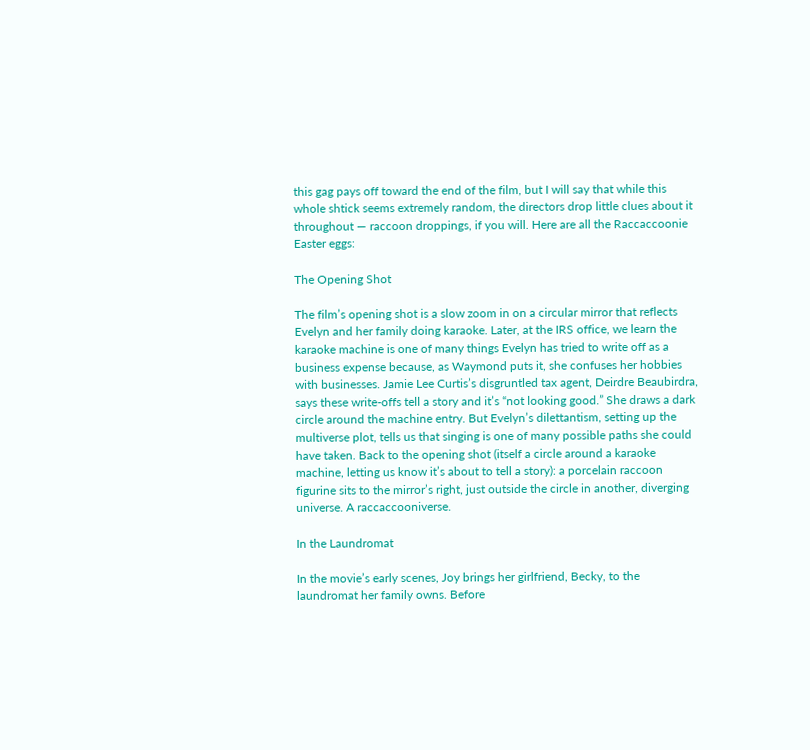this gag pays off toward the end of the film, but I will say that while this whole shtick seems extremely random, the directors drop little clues about it throughout — raccoon droppings, if you will. Here are all the Raccaccoonie Easter eggs:

The Opening Shot

The film’s opening shot is a slow zoom in on a circular mirror that reflects Evelyn and her family doing karaoke. Later, at the IRS office, we learn the karaoke machine is one of many things Evelyn has tried to write off as a business expense because, as Waymond puts it, she confuses her hobbies with businesses. Jamie Lee Curtis’s disgruntled tax agent, Deirdre Beaubirdra, says these write-offs tell a story and it’s “not looking good.” She draws a dark circle around the machine entry. But Evelyn’s dilettantism, setting up the multiverse plot, tells us that singing is one of many possible paths she could have taken. Back to the opening shot (itself a circle around a karaoke machine, letting us know it’s about to tell a story): a porcelain raccoon figurine sits to the mirror’s right, just outside the circle in another, diverging universe. A raccaccooniverse.

In the Laundromat

In the movie’s early scenes, Joy brings her girlfriend, Becky, to the laundromat her family owns. Before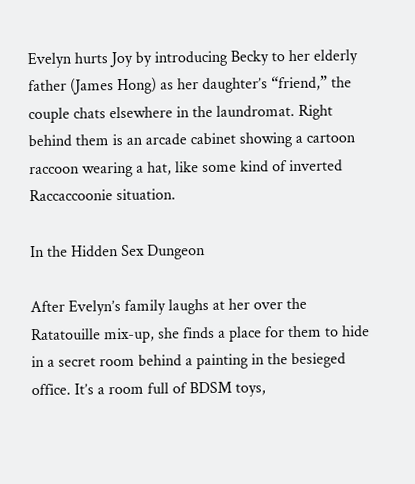Evelyn hurts Joy by introducing Becky to her elderly father (James Hong) as her daughter’s “friend,” the couple chats elsewhere in the laundromat. Right behind them is an arcade cabinet showing a cartoon raccoon wearing a hat, like some kind of inverted Raccaccoonie situation.

In the Hidden Sex Dungeon

After Evelyn’s family laughs at her over the Ratatouille mix-up, she finds a place for them to hide in a secret room behind a painting in the besieged office. It’s a room full of BDSM toys,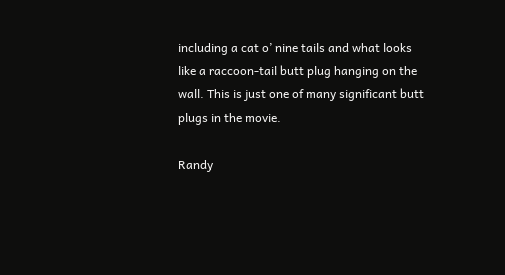including a cat o’ nine tails and what looks like a raccoon-tail butt plug hanging on the wall. This is just one of many significant butt plugs in the movie.

Randy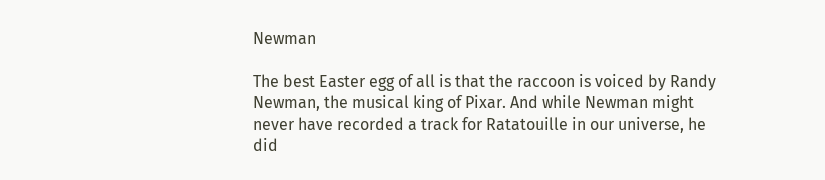Newman

The best Easter egg of all is that the raccoon is voiced by Randy Newman, the musical king of Pixar. And while Newman might never have recorded a track for Ratatouille in our universe, he did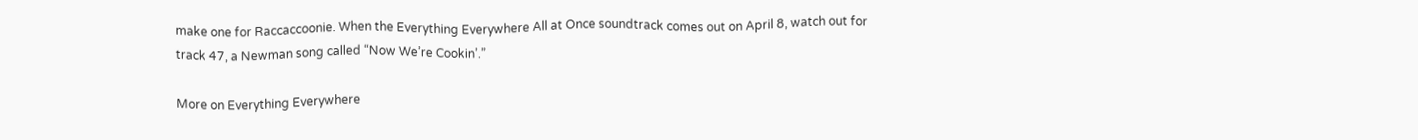make one for Raccaccoonie. When the Everything Everywhere All at Once soundtrack comes out on April 8, watch out for track 47, a Newman song called “Now We’re Cookin’.”

More on Everything Everywhere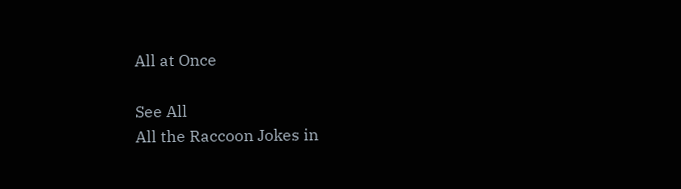All at Once

See All
All the Raccoon Jokes in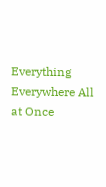Everything Everywhere All at Once